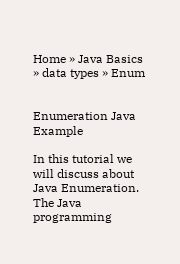Home » Java Basics » data types » Enum


Enumeration Java Example

In this tutorial we will discuss about Java Enumeration. The Java programming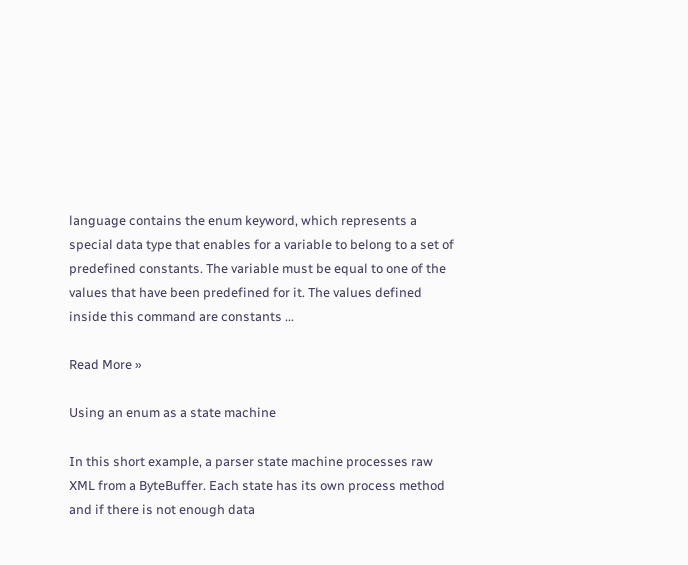language contains the enum keyword, which represents a special data type that enables for a variable to belong to a set of predefined constants. The variable must be equal to one of the values that have been predefined for it. The values defined inside this command are constants ...

Read More »

Using an enum as a state machine

In this short example, a parser state machine processes raw XML from a ByteBuffer. Each state has its own process method and if there is not enough data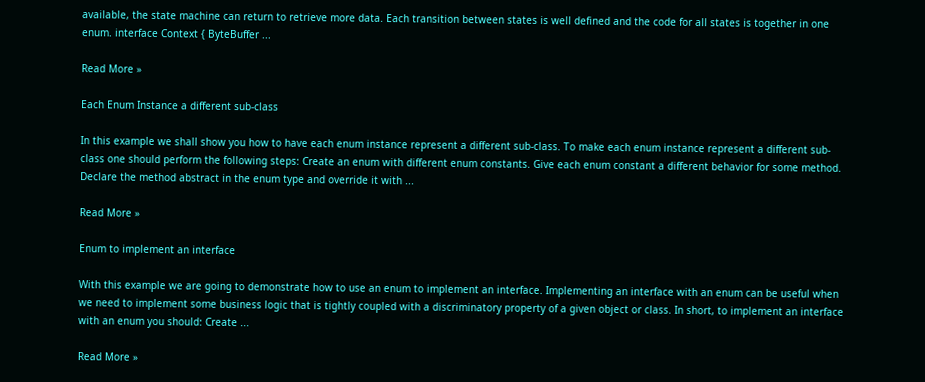available, the state machine can return to retrieve more data. Each transition between states is well defined and the code for all states is together in one enum. interface Context { ByteBuffer ...

Read More »

Each Enum Instance a different sub-class

In this example we shall show you how to have each enum instance represent a different sub-class. To make each enum instance represent a different sub-class one should perform the following steps: Create an enum with different enum constants. Give each enum constant a different behavior for some method. Declare the method abstract in the enum type and override it with ...

Read More »

Enum to implement an interface

With this example we are going to demonstrate how to use an enum to implement an interface. Implementing an interface with an enum can be useful when we need to implement some business logic that is tightly coupled with a discriminatory property of a given object or class. In short, to implement an interface with an enum you should: Create ...

Read More »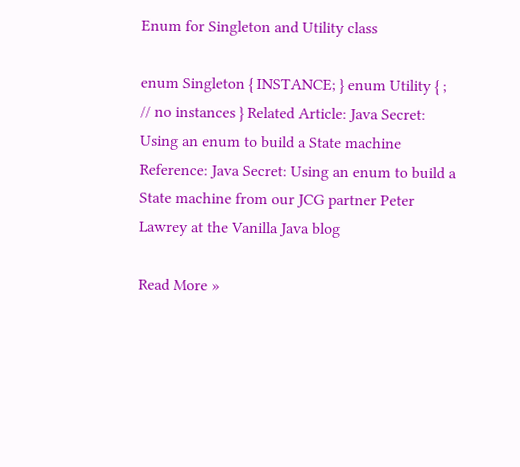Enum for Singleton and Utility class

enum Singleton { INSTANCE; } enum Utility { ; // no instances } Related Article: Java Secret: Using an enum to build a State machine Reference: Java Secret: Using an enum to build a State machine from our JCG partner Peter Lawrey at the Vanilla Java blog

Read More »